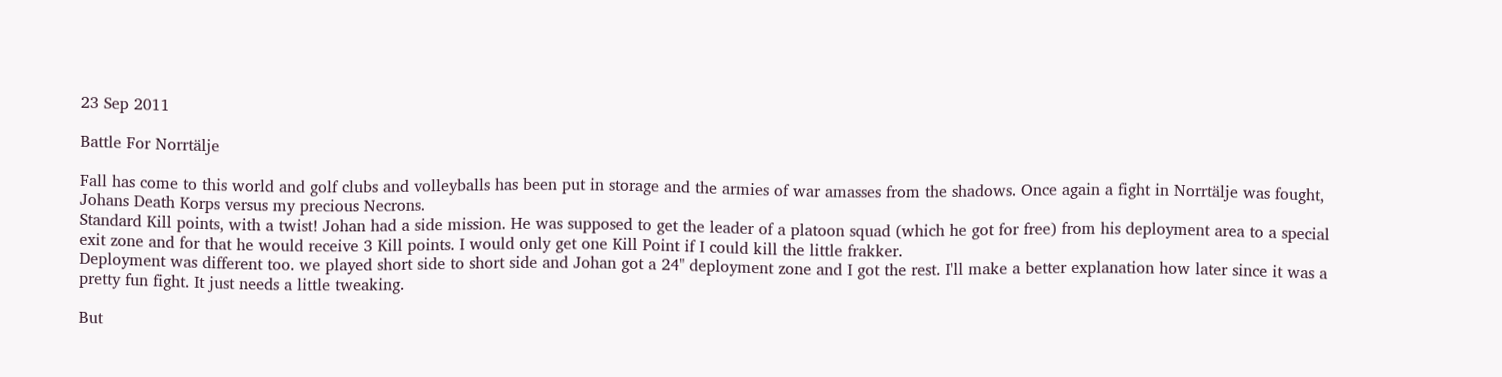23 Sep 2011

Battle For Norrtälje

Fall has come to this world and golf clubs and volleyballs has been put in storage and the armies of war amasses from the shadows. Once again a fight in Norrtälje was fought, Johans Death Korps versus my precious Necrons.
Standard Kill points, with a twist! Johan had a side mission. He was supposed to get the leader of a platoon squad (which he got for free) from his deployment area to a special exit zone and for that he would receive 3 Kill points. I would only get one Kill Point if I could kill the little frakker.
Deployment was different too. we played short side to short side and Johan got a 24" deployment zone and I got the rest. I'll make a better explanation how later since it was a pretty fun fight. It just needs a little tweaking.

But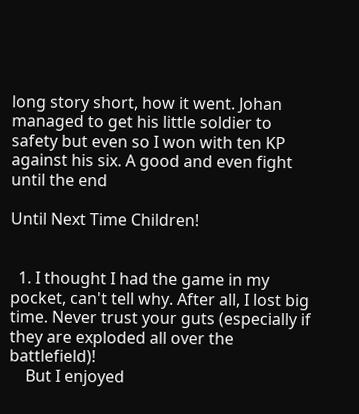long story short, how it went. Johan managed to get his little soldier to safety but even so I won with ten KP against his six. A good and even fight until the end

Until Next Time Children!


  1. I thought I had the game in my pocket, can't tell why. After all, I lost big time. Never trust your guts (especially if they are exploded all over the battlefield)!
    But I enjoyed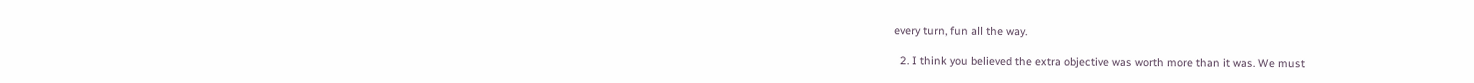every turn, fun all the way.

  2. I think you believed the extra objective was worth more than it was. We must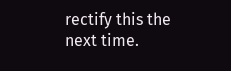rectify this the next time.